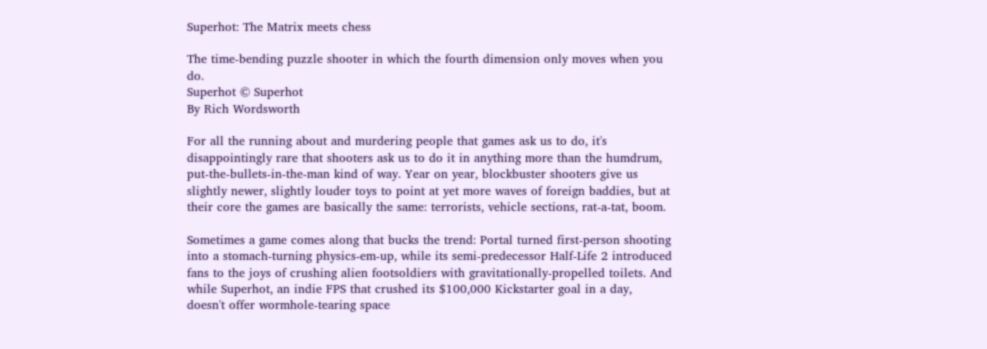Superhot: The Matrix meets chess

The time-bending puzzle shooter in which the fourth dimension only moves when you do.
Superhot © Superhot
By Rich Wordsworth

For all the running about and murdering people that games ask us to do, it's disappointingly rare that shooters ask us to do it in anything more than the humdrum, put-the-bullets-in-the-man kind of way. Year on year, blockbuster shooters give us slightly newer, slightly louder toys to point at yet more waves of foreign baddies, but at their core the games are basically the same: terrorists, vehicle sections, rat-a-tat, boom.

Sometimes a game comes along that bucks the trend: Portal turned first-person shooting into a stomach-turning physics-em-up, while its semi-predecessor Half-Life 2 introduced fans to the joys of crushing alien footsoldiers with gravitationally-propelled toilets. And while Superhot, an indie FPS that crushed its $100,000 Kickstarter goal in a day, doesn't offer wormhole-tearing space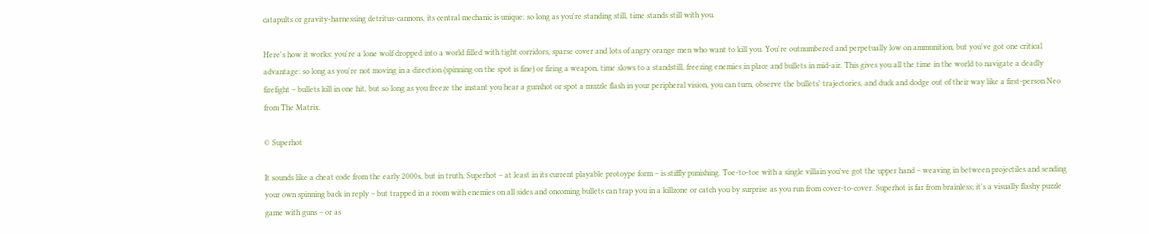catapults or gravity-harnessing detritus-cannons, its central mechanic is unique: so long as you're standing still, time stands still with you.

Here's how it works: you're a lone wolf dropped into a world filled with tight corridors, sparse cover and lots of angry orange men who want to kill you. You're outnumbered and perpetually low on ammunition, but you've got one critical advantage: so long as you're not moving in a direction (spinning on the spot is fine) or firing a weapon, time slows to a standstill, freezing enemies in place and bullets in mid-air. This gives you all the time in the world to navigate a deadly firefight – bullets kill in one hit, but so long as you freeze the instant you hear a gunshot or spot a muzzle flash in your peripheral vision, you can turn, observe the bullets' trajectories, and duck and dodge out of their way like a first-person Neo from The Matrix.

© Superhot

It sounds like a cheat code from the early 2000s, but in truth, Superhot – at least in its current playable protoype form – is stiffly punishing. Toe-to-toe with a single villain you've got the upper hand – weaving in between projectiles and sending your own spinning back in reply – but trapped in a room with enemies on all sides and oncoming bullets can trap you in a killzone or catch you by surprise as you run from cover-to-cover. Superhot is far from brainless; it's a visually flashy puzzle game with guns – or as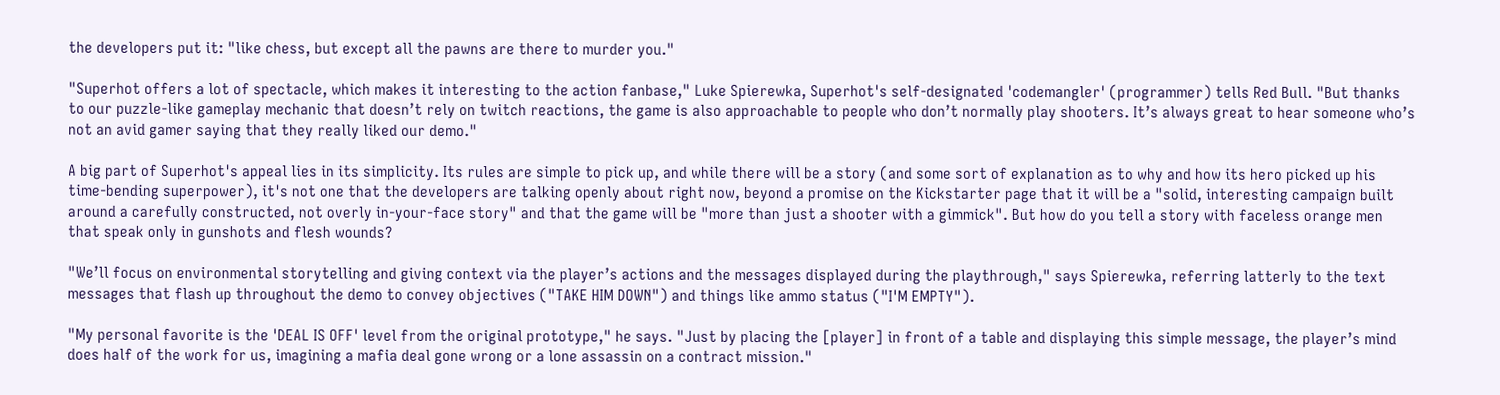the developers put it: "like chess, but except all the pawns are there to murder you."

"Superhot offers a lot of spectacle, which makes it interesting to the action fanbase," Luke Spierewka, Superhot's self-designated 'codemangler' (programmer) tells Red Bull. "But thanks to our puzzle-like gameplay mechanic that doesn’t rely on twitch reactions, the game is also approachable to people who don’t normally play shooters. It’s always great to hear someone who’s not an avid gamer saying that they really liked our demo."

A big part of Superhot's appeal lies in its simplicity. Its rules are simple to pick up, and while there will be a story (and some sort of explanation as to why and how its hero picked up his time-bending superpower), it's not one that the developers are talking openly about right now, beyond a promise on the Kickstarter page that it will be a "solid, interesting campaign built around a carefully constructed, not overly in-your-face story" and that the game will be "more than just a shooter with a gimmick". But how do you tell a story with faceless orange men that speak only in gunshots and flesh wounds?

"We’ll focus on environmental storytelling and giving context via the player’s actions and the messages displayed during the playthrough," says Spierewka, referring latterly to the text messages that flash up throughout the demo to convey objectives ("TAKE HIM DOWN") and things like ammo status ("I'M EMPTY").

"My personal favorite is the 'DEAL IS OFF' level from the original prototype," he says. "Just by placing the [player] in front of a table and displaying this simple message, the player’s mind does half of the work for us, imagining a mafia deal gone wrong or a lone assassin on a contract mission."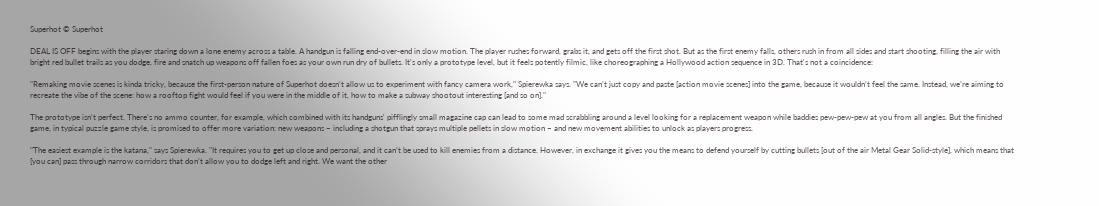Superhot © Superhot

DEAL IS OFF begins with the player staring down a lone enemy across a table. A handgun is falling end-over-end in slow motion. The player rushes forward, grabs it, and gets off the first shot. But as the first enemy falls, others rush in from all sides and start shooting, filling the air with bright red bullet trails as you dodge, fire and snatch up weapons off fallen foes as your own run dry of bullets. It's only a prototype level, but it feels potently filmic, like choreographing a Hollywood action sequence in 3D. That's not a coincidence:

"Remaking movie scenes is kinda tricky, because the first-person nature of Superhot doesn’t allow us to experiment with fancy camera work," Spierewka says. "We can’t just copy and paste [action movie scenes] into the game, because it wouldn’t feel the same. Instead, we’re aiming to recreate the vibe of the scene: how a rooftop fight would feel if you were in the middle of it, how to make a subway shootout interesting [and so on]."

The prototype isn't perfect. There's no ammo counter, for example, which combined with its handguns' pifflingly small magazine cap can lead to some mad scrabbling around a level looking for a replacement weapon while baddies pew-pew-pew at you from all angles. But the finished game, in typical puzzle game style, is promised to offer more variation: new weapons – including a shotgun that sprays multiple pellets in slow motion – and new movement abilities to unlock as players progress.

"The easiest example is the katana," says Spierewka. "It requires you to get up close and personal, and it can’t be used to kill enemies from a distance. However, in exchange it gives you the means to defend yourself by cutting bullets [out of the air Metal Gear Solid-style], which means that [you can] pass through narrow corridors that don’t allow you to dodge left and right. We want the other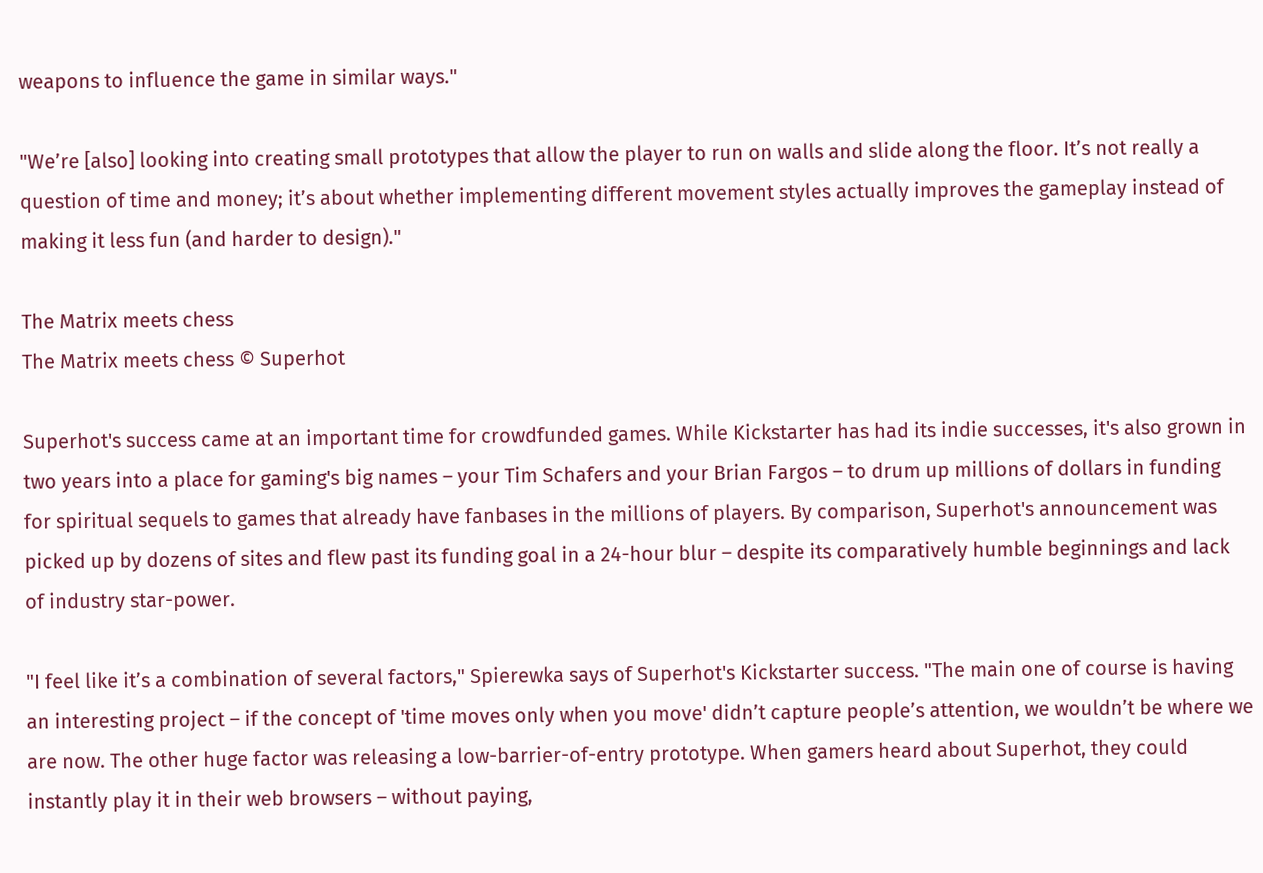weapons to influence the game in similar ways."

"We’re [also] looking into creating small prototypes that allow the player to run on walls and slide along the floor. It’s not really a question of time and money; it’s about whether implementing different movement styles actually improves the gameplay instead of making it less fun (and harder to design)."

The Matrix meets chess
The Matrix meets chess © Superhot

Superhot's success came at an important time for crowdfunded games. While Kickstarter has had its indie successes, it's also grown in two years into a place for gaming's big names – your Tim Schafers and your Brian Fargos – to drum up millions of dollars in funding for spiritual sequels to games that already have fanbases in the millions of players. By comparison, Superhot's announcement was picked up by dozens of sites and flew past its funding goal in a 24-hour blur – despite its comparatively humble beginnings and lack of industry star-power.

"I feel like it’s a combination of several factors," Spierewka says of Superhot's Kickstarter success. "The main one of course is having an interesting project – if the concept of 'time moves only when you move' didn’t capture people’s attention, we wouldn’t be where we are now. The other huge factor was releasing a low-barrier-of-entry prototype. When gamers heard about Superhot, they could instantly play it in their web browsers – without paying,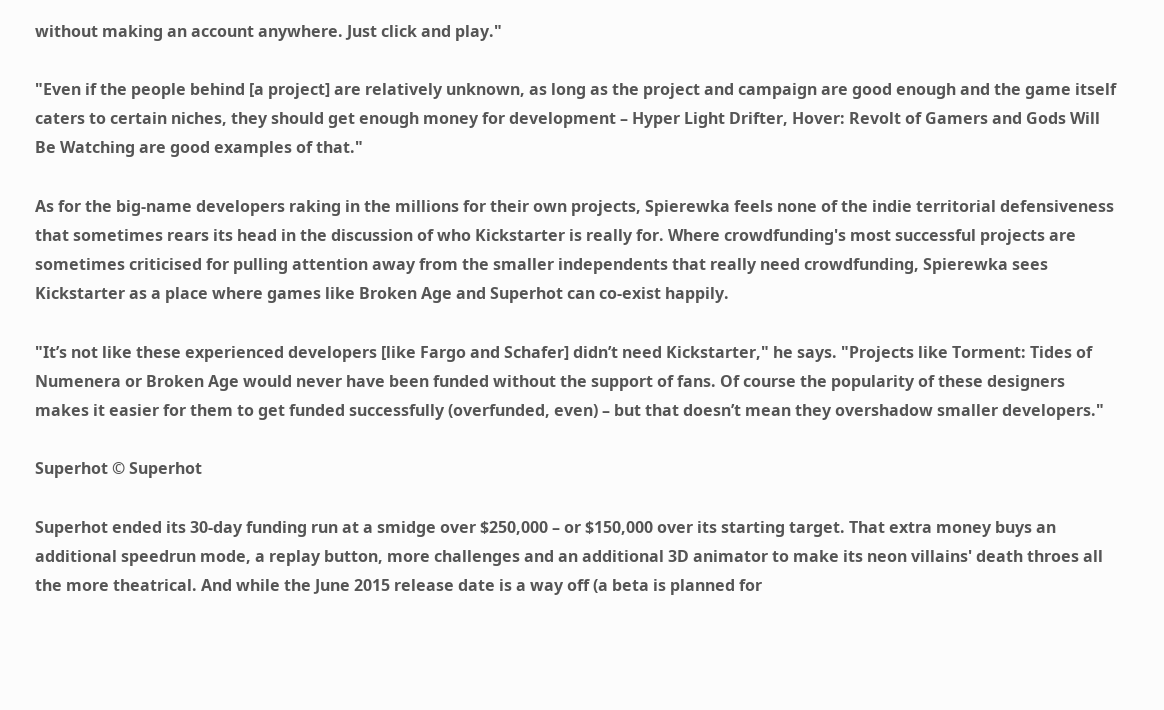without making an account anywhere. Just click and play."

"Even if the people behind [a project] are relatively unknown, as long as the project and campaign are good enough and the game itself caters to certain niches, they should get enough money for development – Hyper Light Drifter, Hover: Revolt of Gamers and Gods Will Be Watching are good examples of that."

As for the big-name developers raking in the millions for their own projects, Spierewka feels none of the indie territorial defensiveness that sometimes rears its head in the discussion of who Kickstarter is really for. Where crowdfunding's most successful projects are sometimes criticised for pulling attention away from the smaller independents that really need crowdfunding, Spierewka sees Kickstarter as a place where games like Broken Age and Superhot can co-exist happily.

"It’s not like these experienced developers [like Fargo and Schafer] didn’t need Kickstarter," he says. "Projects like Torment: Tides of Numenera or Broken Age would never have been funded without the support of fans. Of course the popularity of these designers makes it easier for them to get funded successfully (overfunded, even) – but that doesn’t mean they overshadow smaller developers."

Superhot © Superhot

Superhot ended its 30-day funding run at a smidge over $250,000 – or $150,000 over its starting target. That extra money buys an additional speedrun mode, a replay button, more challenges and an additional 3D animator to make its neon villains' death throes all the more theatrical. And while the June 2015 release date is a way off (a beta is planned for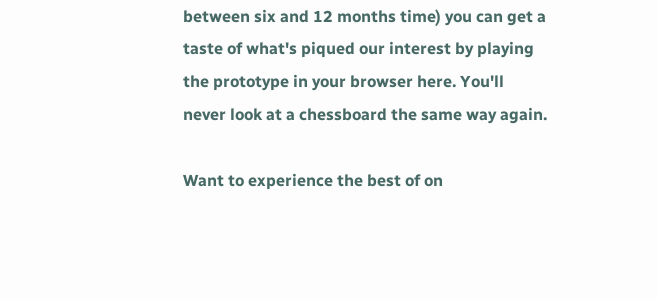between six and 12 months time) you can get a taste of what's piqued our interest by playing the prototype in your browser here. You'll never look at a chessboard the same way again.

Want to experience the best of on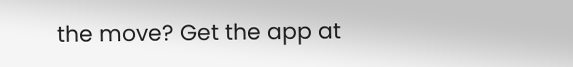the move? Get the app at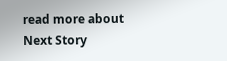read more about
Next Story